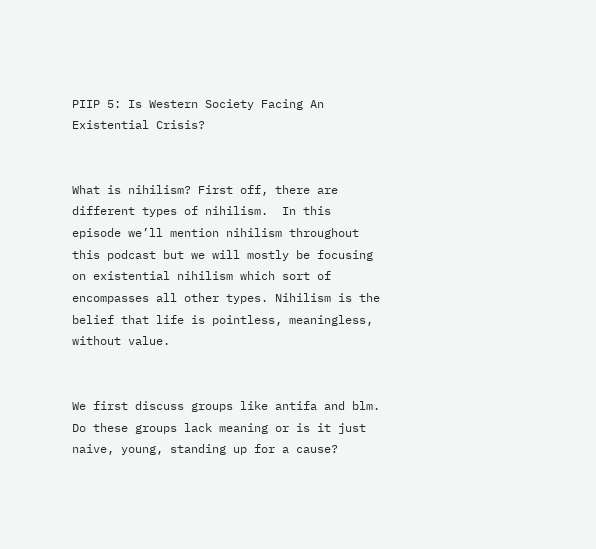PIIP 5: Is Western Society Facing An Existential Crisis?


What is nihilism? First off, there are different types of nihilism.  In this episode we’ll mention nihilism throughout this podcast but we will mostly be focusing on existential nihilism which sort of encompasses all other types. Nihilism is the belief that life is pointless, meaningless, without value.


We first discuss groups like antifa and blm. Do these groups lack meaning or is it just naive, young, standing up for a cause?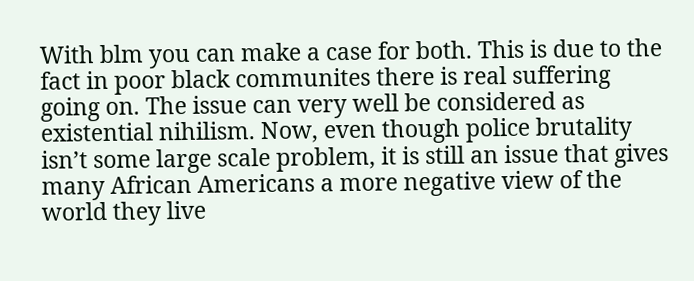With blm you can make a case for both. This is due to the fact in poor black communites there is real suffering going on. The issue can very well be considered as existential nihilism. Now, even though police brutality isn’t some large scale problem, it is still an issue that gives many African Americans a more negative view of the world they live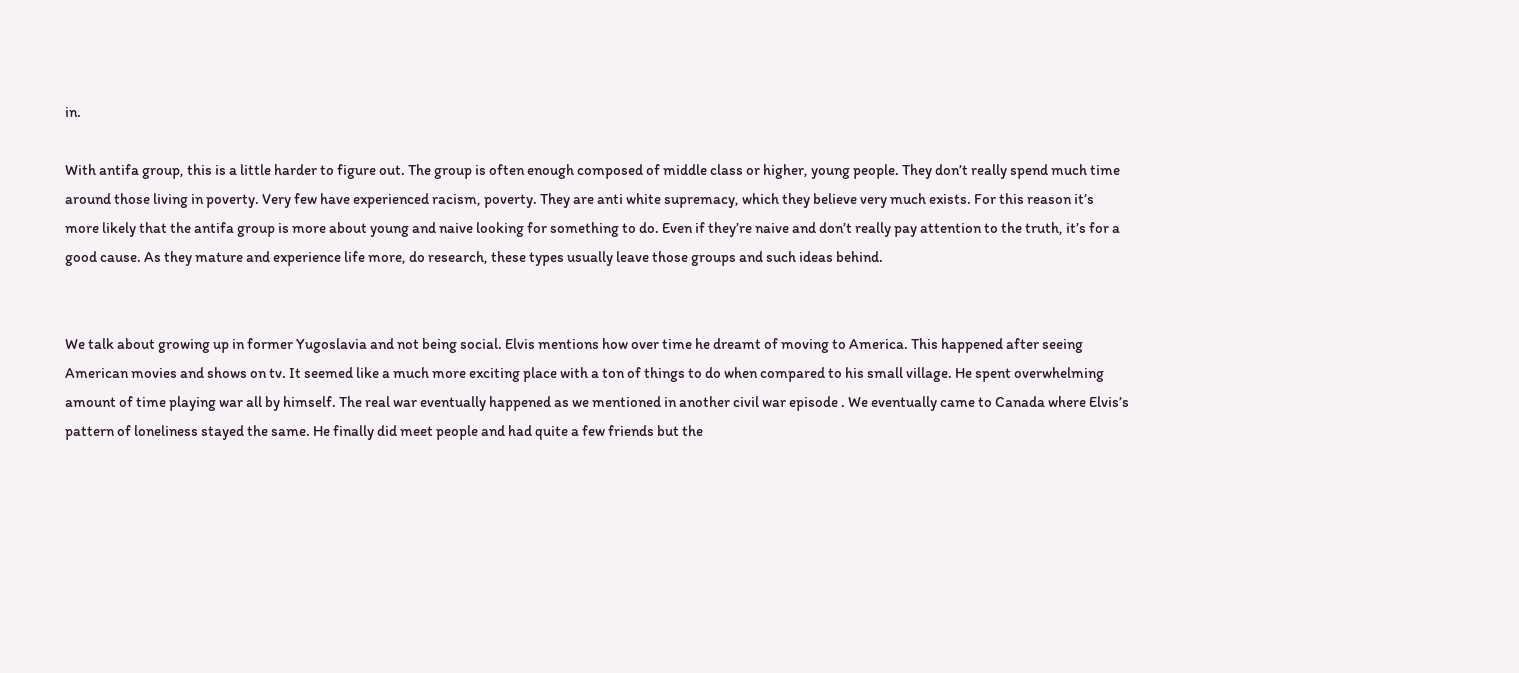in.

With antifa group, this is a little harder to figure out. The group is often enough composed of middle class or higher, young people. They don’t really spend much time around those living in poverty. Very few have experienced racism, poverty. They are anti white supremacy, which they believe very much exists. For this reason it’s more likely that the antifa group is more about young and naive looking for something to do. Even if they’re naive and don’t really pay attention to the truth, it’s for a good cause. As they mature and experience life more, do research, these types usually leave those groups and such ideas behind.


We talk about growing up in former Yugoslavia and not being social. Elvis mentions how over time he dreamt of moving to America. This happened after seeing American movies and shows on tv. It seemed like a much more exciting place with a ton of things to do when compared to his small village. He spent overwhelming amount of time playing war all by himself. The real war eventually happened as we mentioned in another civil war episode . We eventually came to Canada where Elvis’s pattern of loneliness stayed the same. He finally did meet people and had quite a few friends but the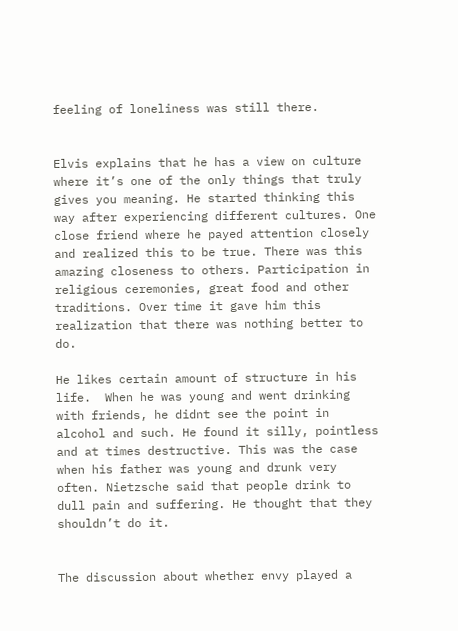feeling of loneliness was still there.


Elvis explains that he has a view on culture where it’s one of the only things that truly gives you meaning. He started thinking this way after experiencing different cultures. One close friend where he payed attention closely and realized this to be true. There was this amazing closeness to others. Participation in religious ceremonies, great food and other traditions. Over time it gave him this realization that there was nothing better to do.

He likes certain amount of structure in his life.  When he was young and went drinking with friends, he didnt see the point in alcohol and such. He found it silly, pointless and at times destructive. This was the case when his father was young and drunk very often. Nietzsche said that people drink to dull pain and suffering. He thought that they shouldn’t do it.


The discussion about whether envy played a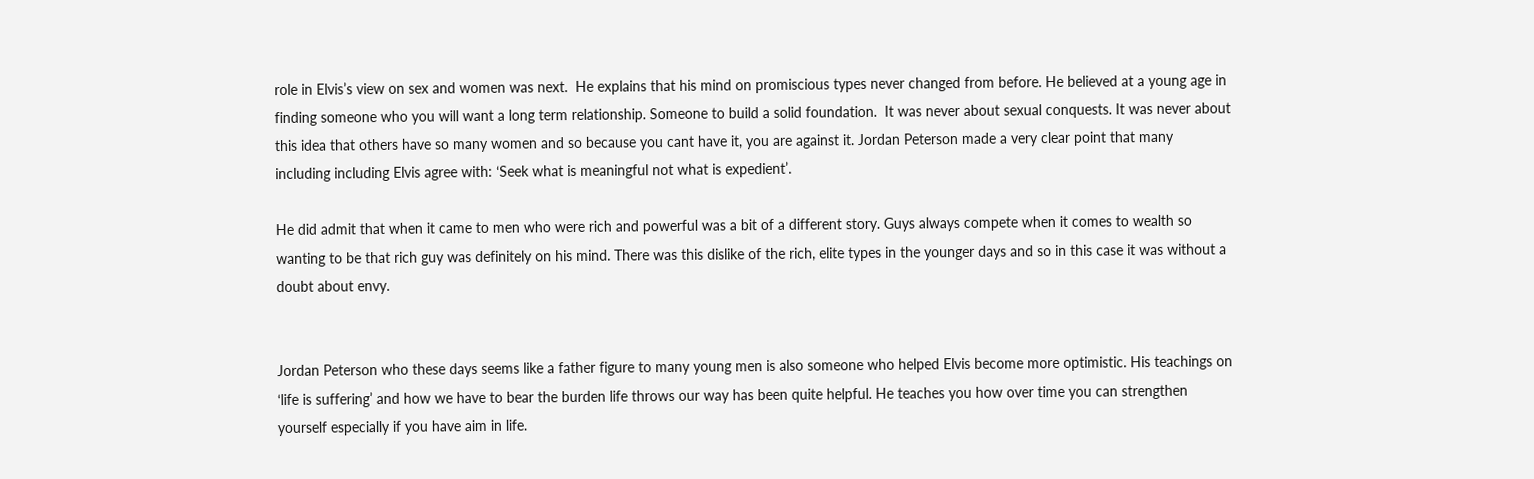role in Elvis’s view on sex and women was next.  He explains that his mind on promiscious types never changed from before. He believed at a young age in finding someone who you will want a long term relationship. Someone to build a solid foundation.  It was never about sexual conquests. It was never about this idea that others have so many women and so because you cant have it, you are against it. Jordan Peterson made a very clear point that many including including Elvis agree with: ‘Seek what is meaningful not what is expedient’.

He did admit that when it came to men who were rich and powerful was a bit of a different story. Guys always compete when it comes to wealth so wanting to be that rich guy was definitely on his mind. There was this dislike of the rich, elite types in the younger days and so in this case it was without a doubt about envy.


Jordan Peterson who these days seems like a father figure to many young men is also someone who helped Elvis become more optimistic. His teachings on ‘life is suffering’ and how we have to bear the burden life throws our way has been quite helpful. He teaches you how over time you can strengthen yourself especially if you have aim in life.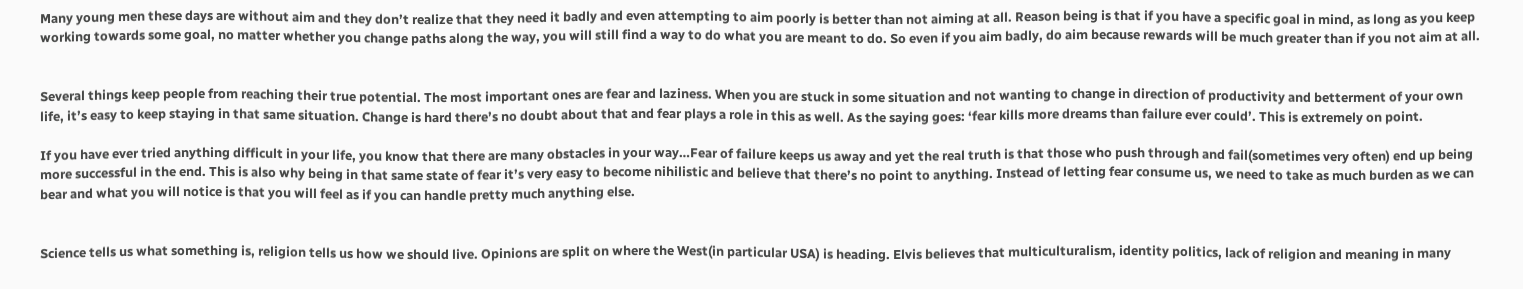Many young men these days are without aim and they don’t realize that they need it badly and even attempting to aim poorly is better than not aiming at all. Reason being is that if you have a specific goal in mind, as long as you keep working towards some goal, no matter whether you change paths along the way, you will still find a way to do what you are meant to do. So even if you aim badly, do aim because rewards will be much greater than if you not aim at all.


Several things keep people from reaching their true potential. The most important ones are fear and laziness. When you are stuck in some situation and not wanting to change in direction of productivity and betterment of your own life, it’s easy to keep staying in that same situation. Change is hard there’s no doubt about that and fear plays a role in this as well. As the saying goes: ‘fear kills more dreams than failure ever could’. This is extremely on point.

If you have ever tried anything difficult in your life, you know that there are many obstacles in your way…Fear of failure keeps us away and yet the real truth is that those who push through and fail(sometimes very often) end up being more successful in the end. This is also why being in that same state of fear it’s very easy to become nihilistic and believe that there’s no point to anything. Instead of letting fear consume us, we need to take as much burden as we can bear and what you will notice is that you will feel as if you can handle pretty much anything else.


Science tells us what something is, religion tells us how we should live. Opinions are split on where the West(in particular USA) is heading. Elvis believes that multiculturalism, identity politics, lack of religion and meaning in many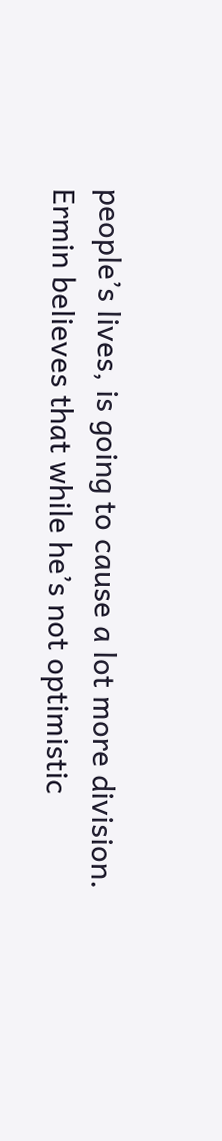people’s lives, is going to cause a lot more division.  Ermin believes that while he’s not optimistic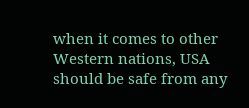when it comes to other Western nations, USA should be safe from any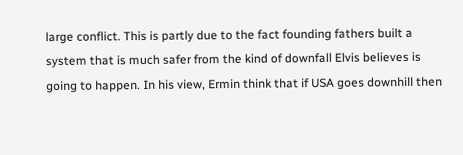large conflict. This is partly due to the fact founding fathers built a system that is much safer from the kind of downfall Elvis believes is going to happen. In his view, Ermin think that if USA goes downhill then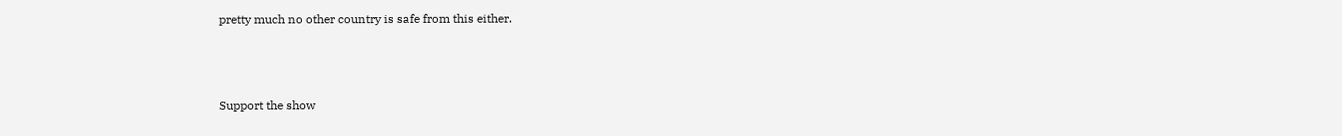pretty much no other country is safe from this either.



Support the show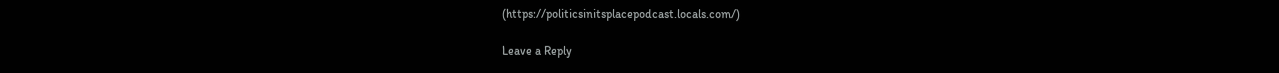(https://politicsinitsplacepodcast.locals.com/)

Leave a Reply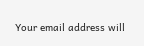Your email address will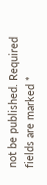not be published. Required fields are marked *